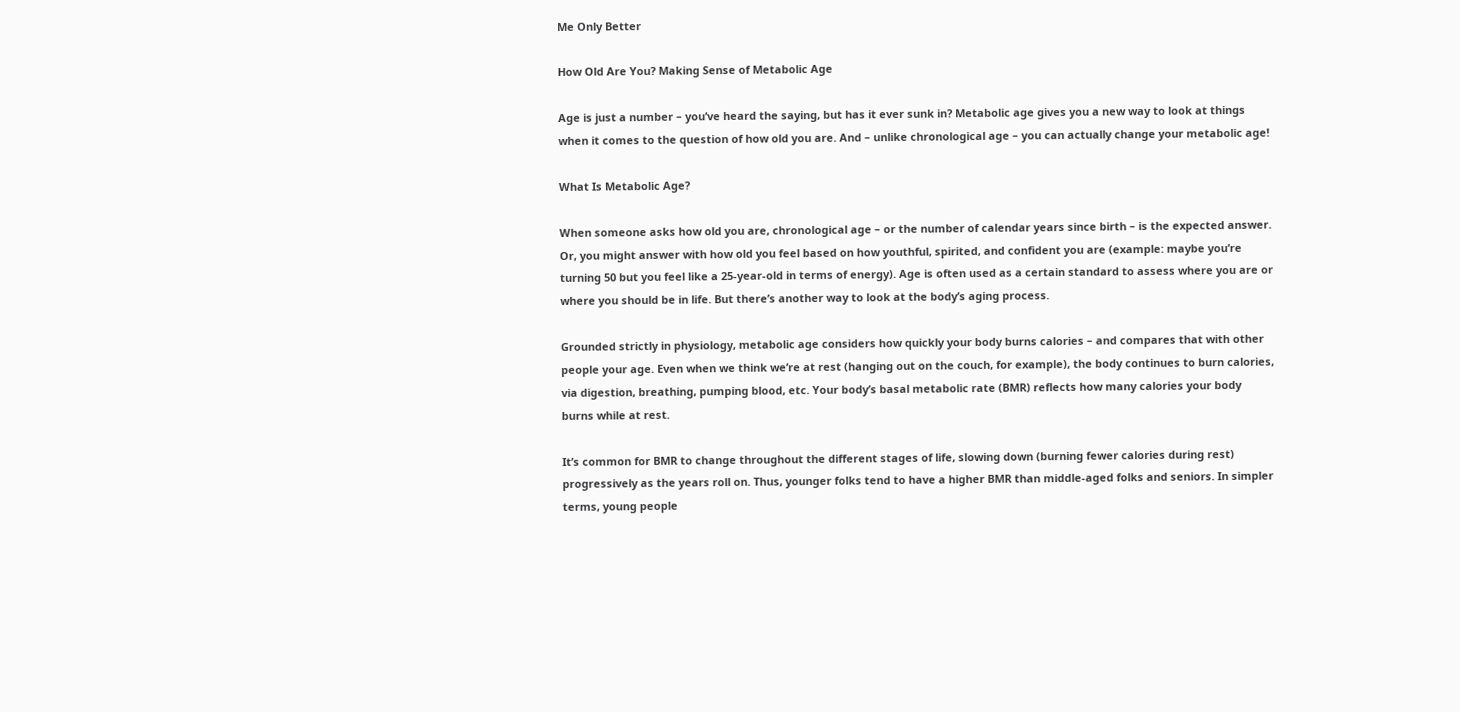Me Only Better

How Old Are You? Making Sense of Metabolic Age

Age is just a number – you’ve heard the saying, but has it ever sunk in? Metabolic age gives you a new way to look at things when it comes to the question of how old you are. And – unlike chronological age – you can actually change your metabolic age!

What Is Metabolic Age?

When someone asks how old you are, chronological age – or the number of calendar years since birth – is the expected answer. Or, you might answer with how old you feel based on how youthful, spirited, and confident you are (example: maybe you’re turning 50 but you feel like a 25-year-old in terms of energy). Age is often used as a certain standard to assess where you are or where you should be in life. But there’s another way to look at the body’s aging process.

Grounded strictly in physiology, metabolic age considers how quickly your body burns calories – and compares that with other people your age. Even when we think we’re at rest (hanging out on the couch, for example), the body continues to burn calories, via digestion, breathing, pumping blood, etc. Your body’s basal metabolic rate (BMR) reflects how many calories your body burns while at rest.

It’s common for BMR to change throughout the different stages of life, slowing down (burning fewer calories during rest) progressively as the years roll on. Thus, younger folks tend to have a higher BMR than middle-aged folks and seniors. In simpler terms, young people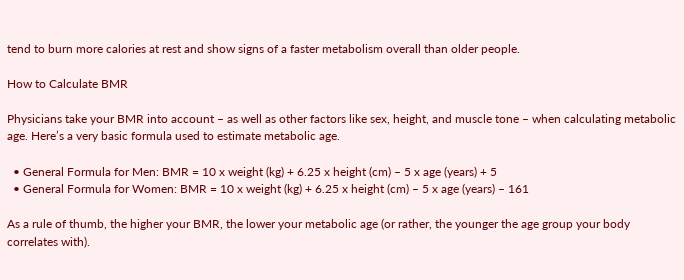tend to burn more calories at rest and show signs of a faster metabolism overall than older people.

How to Calculate BMR

Physicians take your BMR into account – as well as other factors like sex, height, and muscle tone – when calculating metabolic age. Here’s a very basic formula used to estimate metabolic age.

  • General Formula for Men: BMR = 10 x weight (kg) + 6.25 x height (cm) – 5 x age (years) + 5
  • General Formula for Women: BMR = 10 x weight (kg) + 6.25 x height (cm) – 5 x age (years) – 161

As a rule of thumb, the higher your BMR, the lower your metabolic age (or rather, the younger the age group your body correlates with).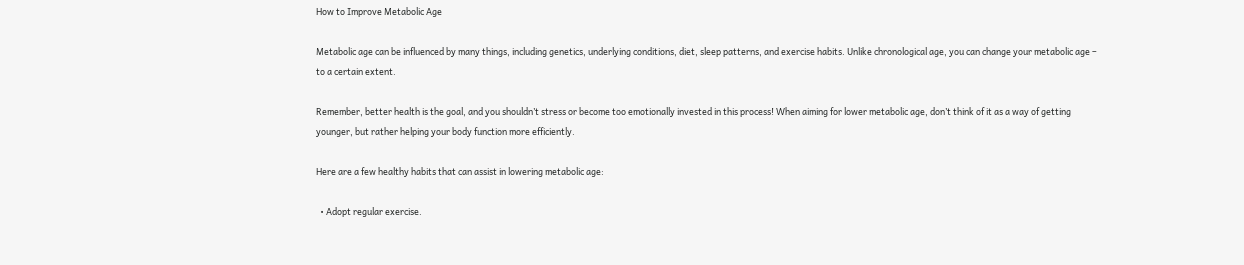How to Improve Metabolic Age

Metabolic age can be influenced by many things, including genetics, underlying conditions, diet, sleep patterns, and exercise habits. Unlike chronological age, you can change your metabolic age – to a certain extent.

Remember, better health is the goal, and you shouldn’t stress or become too emotionally invested in this process! When aiming for lower metabolic age, don’t think of it as a way of getting younger, but rather helping your body function more efficiently.

Here are a few healthy habits that can assist in lowering metabolic age:

  • Adopt regular exercise.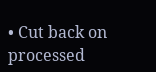• Cut back on processed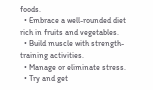foods.
  • Embrace a well-rounded diet rich in fruits and vegetables.
  • Build muscle with strength-training activities.
  • Manage or eliminate stress.
  • Try and get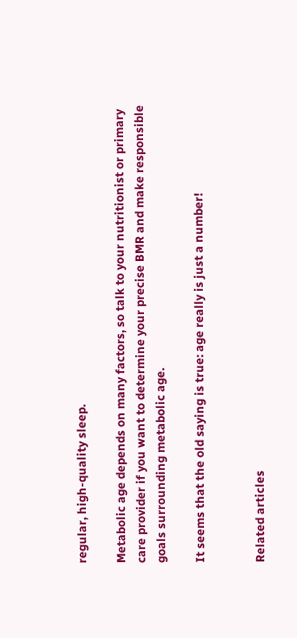regular, high-quality sleep.

Metabolic age depends on many factors, so talk to your nutritionist or primary care provider if you want to determine your precise BMR and make responsible goals surrounding metabolic age.

It seems that the old saying is true: age really is just a number!


Related articles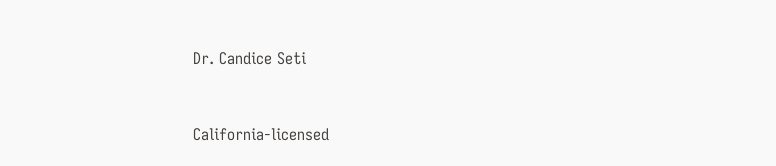Dr. Candice Seti


California-licensed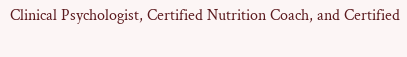Clinical Psychologist, Certified Nutrition Coach, and Certified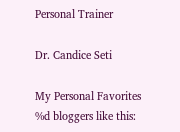Personal Trainer

Dr. Candice Seti

My Personal Favorites
%d bloggers like this: